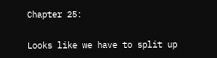Chapter 25:

Looks like we have to split up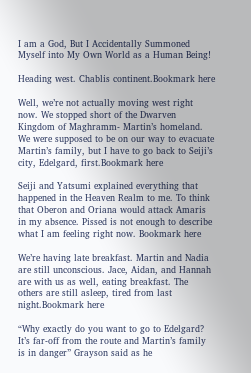I am a God, But I Accidentally Summoned Myself into My Own World as a Human Being!

Heading west. Chablis continent.Bookmark here

Well, we’re not actually moving west right now. We stopped short of the Dwarven Kingdom of Maghramm- Martin’s homeland. We were supposed to be on our way to evacuate Martin’s family, but I have to go back to Seiji’s city, Edelgard, first.Bookmark here

Seiji and Yatsumi explained everything that happened in the Heaven Realm to me. To think that Oberon and Oriana would attack Amaris in my absence. Pissed is not enough to describe what I am feeling right now. Bookmark here

We’re having late breakfast. Martin and Nadia are still unconscious. Jace, Aidan, and Hannah are with us as well, eating breakfast. The others are still asleep, tired from last night.Bookmark here

“Why exactly do you want to go to Edelgard? It’s far-off from the route and Martin’s family is in danger” Grayson said as he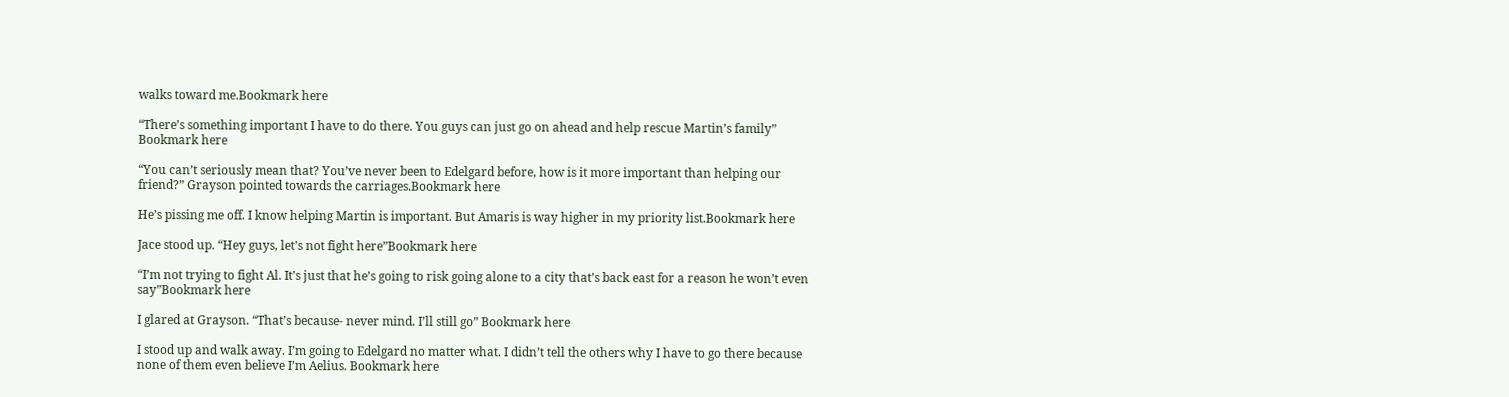walks toward me.Bookmark here

“There’s something important I have to do there. You guys can just go on ahead and help rescue Martin’s family” Bookmark here

“You can’t seriously mean that? You’ve never been to Edelgard before, how is it more important than helping our friend?” Grayson pointed towards the carriages.Bookmark here

He’s pissing me off. I know helping Martin is important. But Amaris is way higher in my priority list.Bookmark here

Jace stood up. “Hey guys, let’s not fight here”Bookmark here

“I’m not trying to fight Al. It’s just that he’s going to risk going alone to a city that’s back east for a reason he won’t even say”Bookmark here

I glared at Grayson. “That’s because- never mind. I’ll still go” Bookmark here

I stood up and walk away. I’m going to Edelgard no matter what. I didn’t tell the others why I have to go there because none of them even believe I’m Aelius. Bookmark here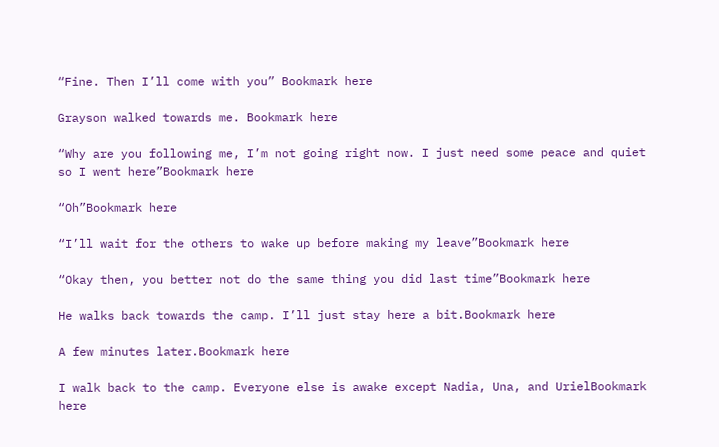“Fine. Then I’ll come with you” Bookmark here

Grayson walked towards me. Bookmark here

“Why are you following me, I’m not going right now. I just need some peace and quiet so I went here”Bookmark here

“Oh”Bookmark here

“I’ll wait for the others to wake up before making my leave”Bookmark here

“Okay then, you better not do the same thing you did last time”Bookmark here

He walks back towards the camp. I’ll just stay here a bit.Bookmark here

A few minutes later.Bookmark here

I walk back to the camp. Everyone else is awake except Nadia, Una, and UrielBookmark here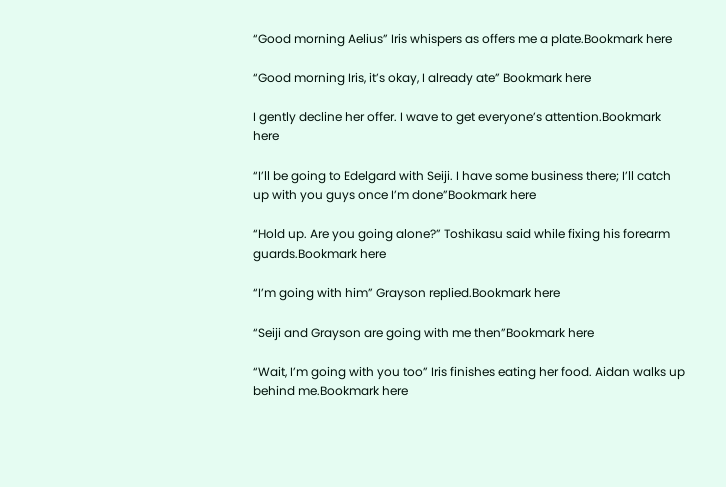“Good morning Aelius” Iris whispers as offers me a plate.Bookmark here

“Good morning Iris, it’s okay, I already ate” Bookmark here

I gently decline her offer. I wave to get everyone’s attention.Bookmark here

“I’ll be going to Edelgard with Seiji. I have some business there; I’ll catch up with you guys once I’m done”Bookmark here

“Hold up. Are you going alone?” Toshikasu said while fixing his forearm guards.Bookmark here

“I’m going with him” Grayson replied.Bookmark here

“Seiji and Grayson are going with me then”Bookmark here

“Wait, I’m going with you too” Iris finishes eating her food. Aidan walks up behind me.Bookmark here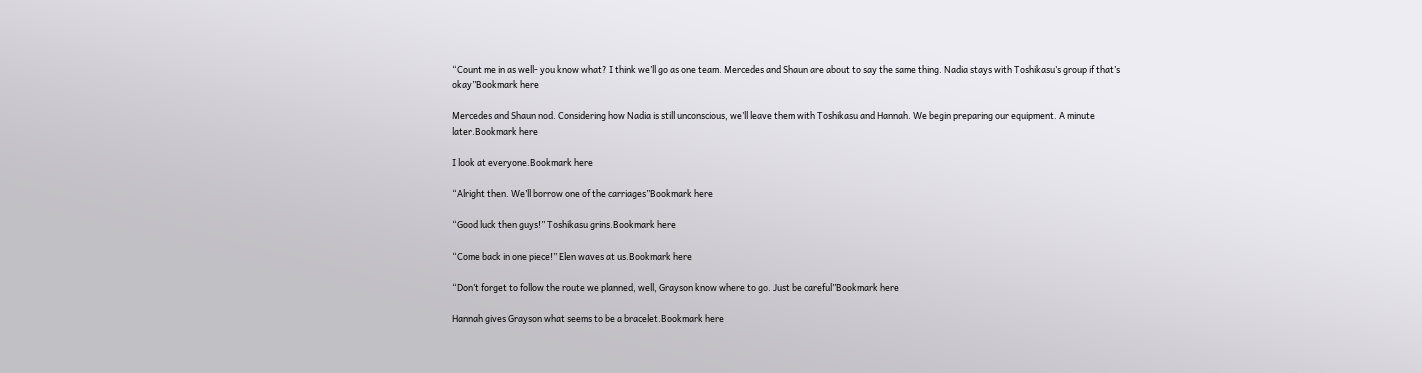“Count me in as well- you know what? I think we’ll go as one team. Mercedes and Shaun are about to say the same thing. Nadia stays with Toshikasu’s group if that’s okay”Bookmark here

Mercedes and Shaun nod. Considering how Nadia is still unconscious, we’ll leave them with Toshikasu and Hannah. We begin preparing our equipment. A minute later.Bookmark here

I look at everyone.Bookmark here

“Alright then. We’ll borrow one of the carriages”Bookmark here

“Good luck then guys!” Toshikasu grins.Bookmark here

“Come back in one piece!” Elen waves at us.Bookmark here

“Don’t forget to follow the route we planned, well, Grayson know where to go. Just be careful”Bookmark here

Hannah gives Grayson what seems to be a bracelet.Bookmark here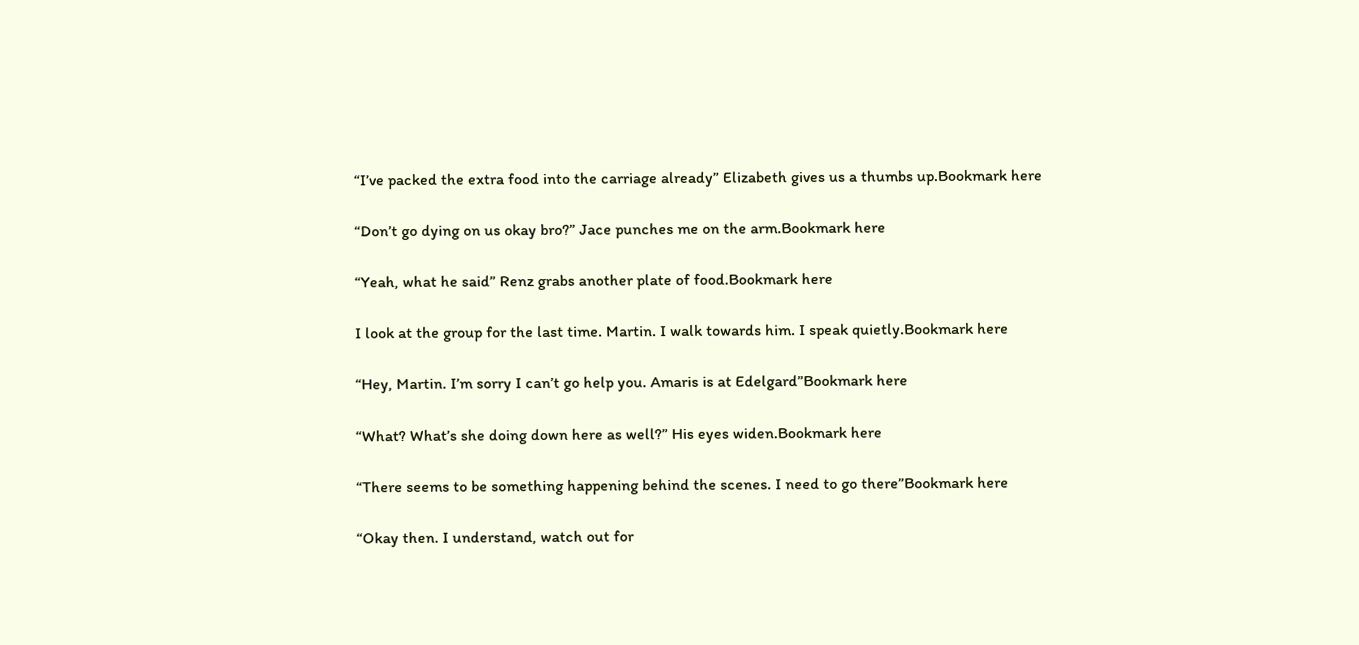“I’ve packed the extra food into the carriage already” Elizabeth gives us a thumbs up.Bookmark here

“Don’t go dying on us okay bro?” Jace punches me on the arm.Bookmark here

“Yeah, what he said” Renz grabs another plate of food.Bookmark here

I look at the group for the last time. Martin. I walk towards him. I speak quietly.Bookmark here

“Hey, Martin. I’m sorry I can’t go help you. Amaris is at Edelgard”Bookmark here

“What? What’s she doing down here as well?” His eyes widen.Bookmark here

“There seems to be something happening behind the scenes. I need to go there”Bookmark here

“Okay then. I understand, watch out for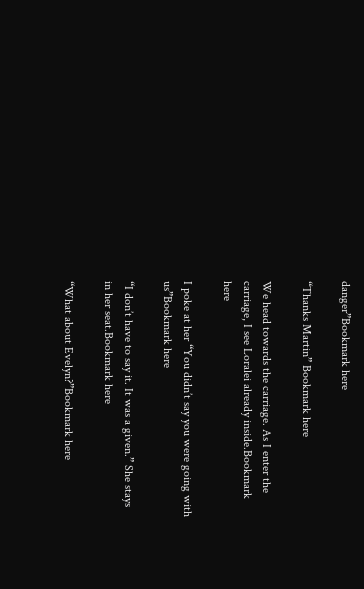danger”Bookmark here

“Thanks Martin” Bookmark here

We head towards the carriage. As I enter the carriage, I see Loralei already inside.Bookmark here

I poke at her “You didn’t say you were going with us”Bookmark here

“I don’t have to say it. It was a given.” She stays in her seat.Bookmark here

“What about Evelyn?”Bookmark here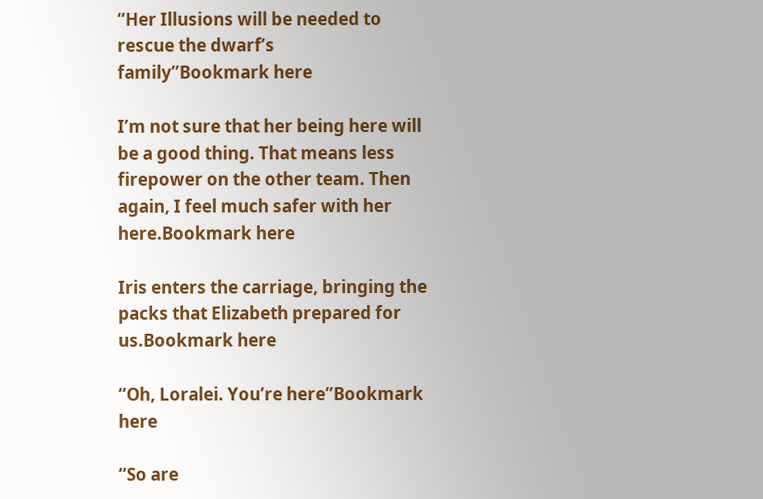“Her Illusions will be needed to rescue the dwarf’s family”Bookmark here

I’m not sure that her being here will be a good thing. That means less firepower on the other team. Then again, I feel much safer with her here.Bookmark here

Iris enters the carriage, bringing the packs that Elizabeth prepared for us.Bookmark here

“Oh, Loralei. You’re here”Bookmark here

“So are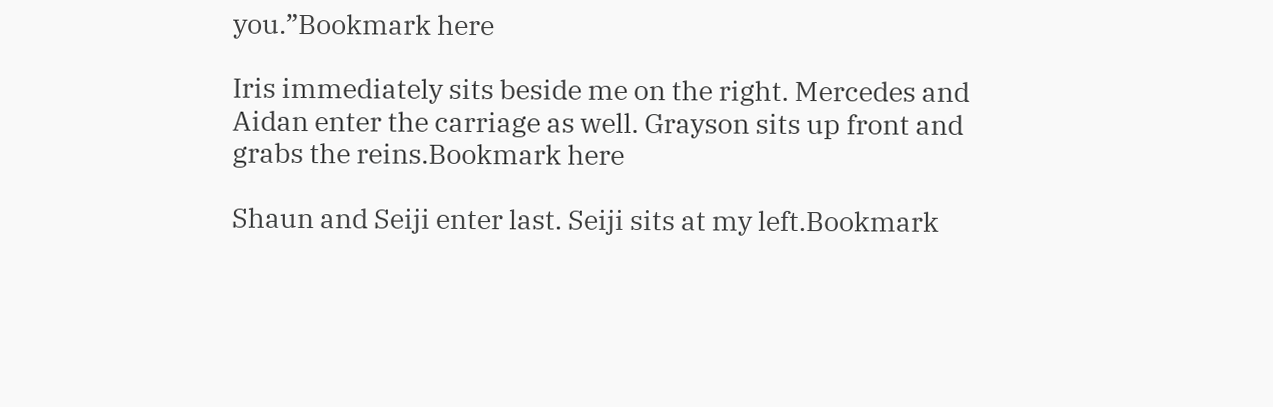you.”Bookmark here

Iris immediately sits beside me on the right. Mercedes and Aidan enter the carriage as well. Grayson sits up front and grabs the reins.Bookmark here

Shaun and Seiji enter last. Seiji sits at my left.Bookmark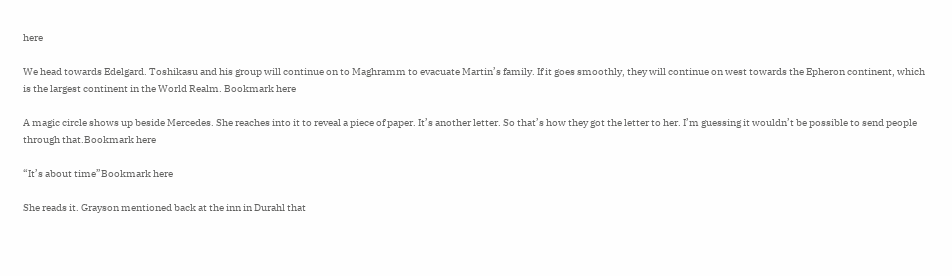here

We head towards Edelgard. Toshikasu and his group will continue on to Maghramm to evacuate Martin’s family. If it goes smoothly, they will continue on west towards the Epheron continent, which is the largest continent in the World Realm. Bookmark here

A magic circle shows up beside Mercedes. She reaches into it to reveal a piece of paper. It’s another letter. So that’s how they got the letter to her. I’m guessing it wouldn’t be possible to send people through that.Bookmark here

“It’s about time”Bookmark here

She reads it. Grayson mentioned back at the inn in Durahl that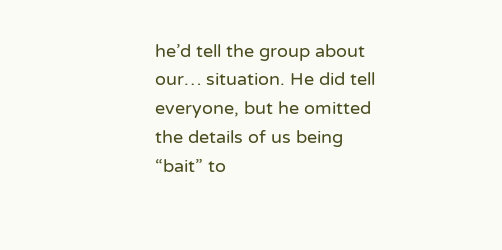he’d tell the group about our… situation. He did tell everyone, but he omitted the details of us being “bait” to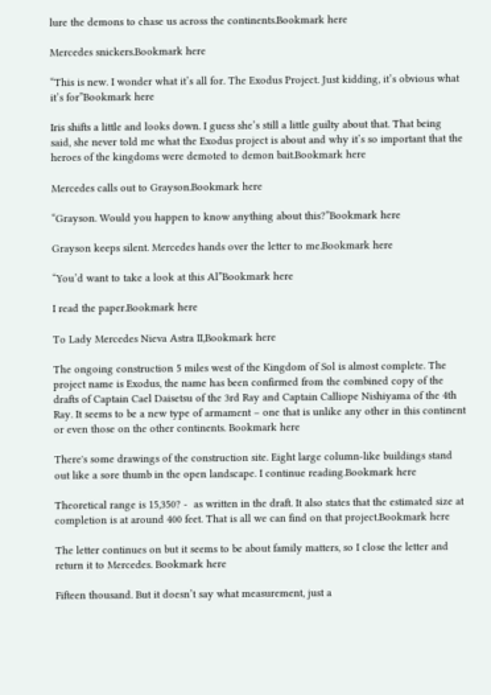lure the demons to chase us across the continents.Bookmark here

Mercedes snickers.Bookmark here

“This is new. I wonder what it’s all for. The Exodus Project. Just kidding, it’s obvious what it’s for”Bookmark here

Iris shifts a little and looks down. I guess she’s still a little guilty about that. That being said, she never told me what the Exodus project is about and why it’s so important that the heroes of the kingdoms were demoted to demon bait.Bookmark here

Mercedes calls out to Grayson.Bookmark here

“Grayson. Would you happen to know anything about this?”Bookmark here

Grayson keeps silent. Mercedes hands over the letter to me.Bookmark here

“You’d want to take a look at this Al”Bookmark here

I read the paper.Bookmark here

To Lady Mercedes Nieva Astra II,Bookmark here

The ongoing construction 5 miles west of the Kingdom of Sol is almost complete. The project name is Exodus, the name has been confirmed from the combined copy of the drafts of Captain Cael Daisetsu of the 3rd Ray and Captain Calliope Nishiyama of the 4th Ray. It seems to be a new type of armament – one that is unlike any other in this continent or even those on the other continents. Bookmark here

There's some drawings of the construction site. Eight large column-like buildings stand out like a sore thumb in the open landscape. I continue reading.Bookmark here

Theoretical range is 15,350? -  as written in the draft. It also states that the estimated size at completion is at around 400 feet. That is all we can find on that project.Bookmark here

The letter continues on but it seems to be about family matters, so I close the letter and return it to Mercedes. Bookmark here

Fifteen thousand. But it doesn’t say what measurement, just a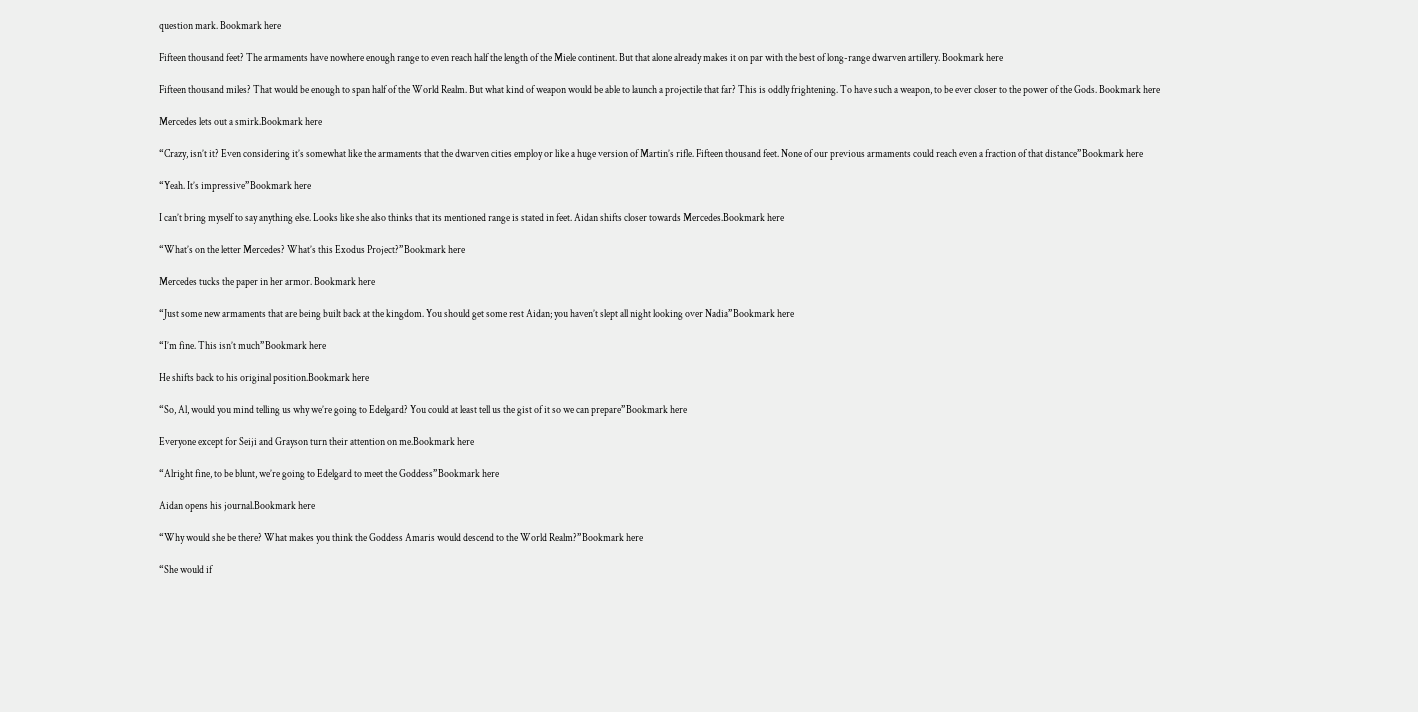question mark. Bookmark here

Fifteen thousand feet? The armaments have nowhere enough range to even reach half the length of the Miele continent. But that alone already makes it on par with the best of long-range dwarven artillery. Bookmark here

Fifteen thousand miles? That would be enough to span half of the World Realm. But what kind of weapon would be able to launch a projectile that far? This is oddly frightening. To have such a weapon, to be ever closer to the power of the Gods. Bookmark here

Mercedes lets out a smirk.Bookmark here

“Crazy, isn’t it? Even considering it’s somewhat like the armaments that the dwarven cities employ or like a huge version of Martin’s rifle. Fifteen thousand feet. None of our previous armaments could reach even a fraction of that distance”Bookmark here

“Yeah. It’s impressive”Bookmark here

I can’t bring myself to say anything else. Looks like she also thinks that its mentioned range is stated in feet. Aidan shifts closer towards Mercedes.Bookmark here

“What’s on the letter Mercedes? What’s this Exodus Project?”Bookmark here

Mercedes tucks the paper in her armor. Bookmark here

“Just some new armaments that are being built back at the kingdom. You should get some rest Aidan; you haven’t slept all night looking over Nadia”Bookmark here

“I’m fine. This isn’t much”Bookmark here

He shifts back to his original position.Bookmark here

“So, Al, would you mind telling us why we’re going to Edelgard? You could at least tell us the gist of it so we can prepare”Bookmark here

Everyone except for Seiji and Grayson turn their attention on me.Bookmark here

“Alright fine, to be blunt, we’re going to Edelgard to meet the Goddess”Bookmark here

Aidan opens his journal.Bookmark here

“Why would she be there? What makes you think the Goddess Amaris would descend to the World Realm?”Bookmark here

“She would if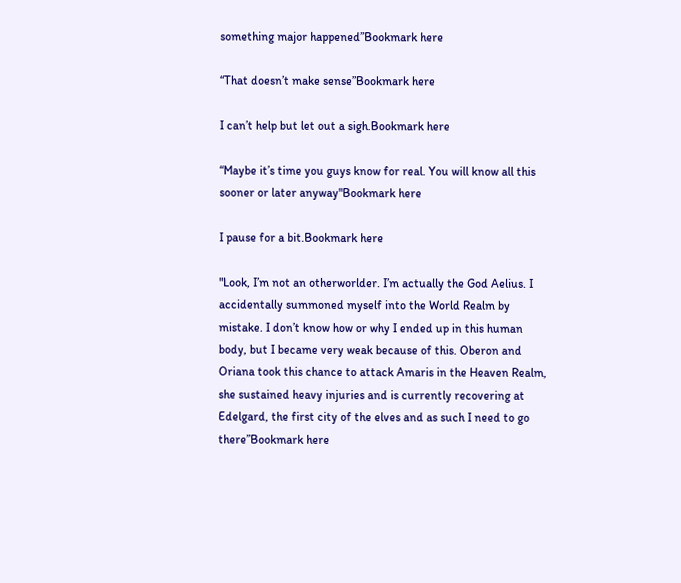something major happened”Bookmark here

“That doesn’t make sense”Bookmark here

I can’t help but let out a sigh.Bookmark here

“Maybe it’s time you guys know for real. You will know all this sooner or later anyway"Bookmark here

I pause for a bit.Bookmark here

"Look, I’m not an otherworlder. I’m actually the God Aelius. I accidentally summoned myself into the World Realm by mistake. I don’t know how or why I ended up in this human body, but I became very weak because of this. Oberon and Oriana took this chance to attack Amaris in the Heaven Realm, she sustained heavy injuries and is currently recovering at Edelgard, the first city of the elves and as such I need to go there”Bookmark here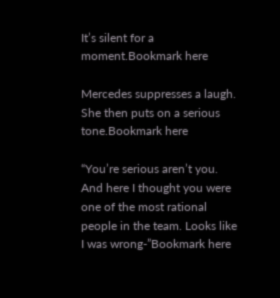It’s silent for a moment.Bookmark here

Mercedes suppresses a laugh. She then puts on a serious tone.Bookmark here

“You’re serious aren’t you. And here I thought you were one of the most rational people in the team. Looks like I was wrong-”Bookmark here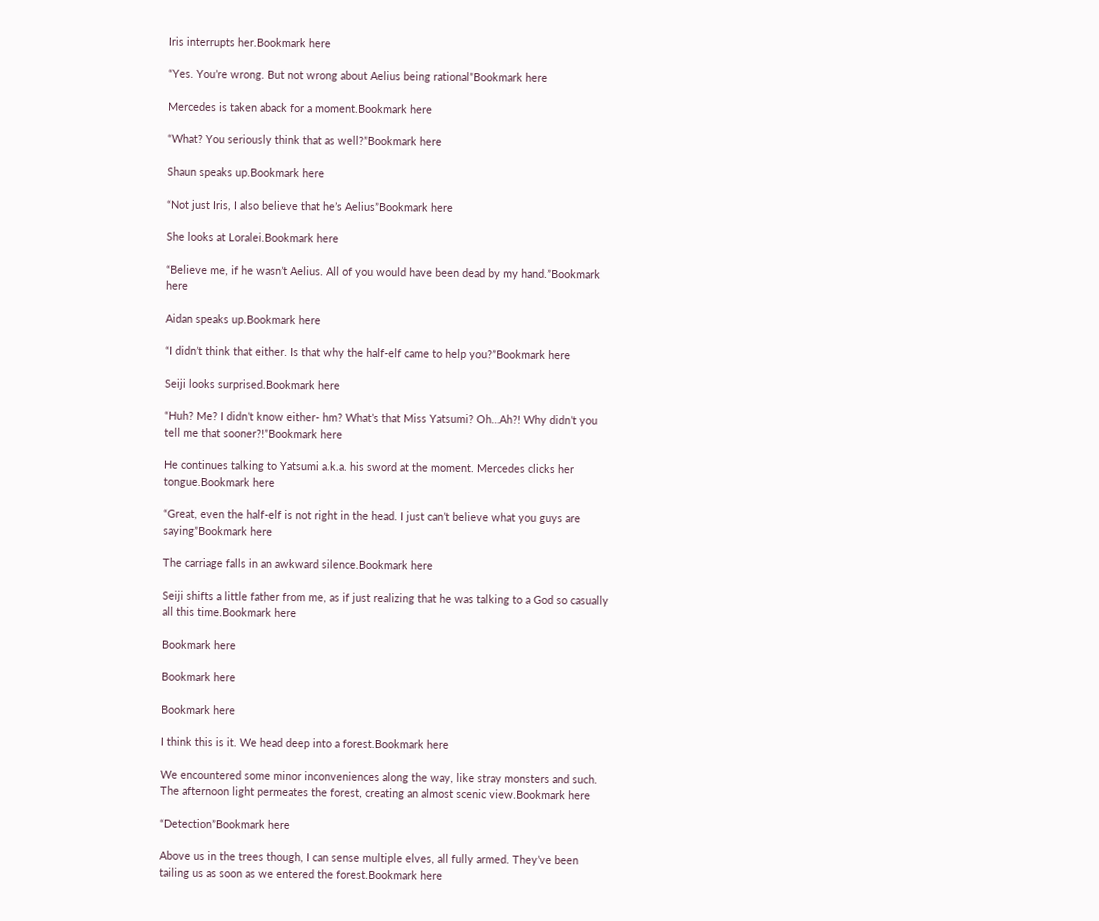Iris interrupts her.Bookmark here

“Yes. You’re wrong. But not wrong about Aelius being rational”Bookmark here

Mercedes is taken aback for a moment.Bookmark here

“What? You seriously think that as well?”Bookmark here

Shaun speaks up.Bookmark here

“Not just Iris, I also believe that he’s Aelius”Bookmark here

She looks at Loralei.Bookmark here

“Believe me, if he wasn’t Aelius. All of you would have been dead by my hand.”Bookmark here

Aidan speaks up.Bookmark here

“I didn’t think that either. Is that why the half-elf came to help you?”Bookmark here

Seiji looks surprised.Bookmark here

“Huh? Me? I didn’t know either- hm? What’s that Miss Yatsumi? Oh…Ah?! Why didn’t you tell me that sooner?!”Bookmark here

He continues talking to Yatsumi a.k.a. his sword at the moment. Mercedes clicks her tongue.Bookmark here

“Great, even the half-elf is not right in the head. I just can’t believe what you guys are saying”Bookmark here

The carriage falls in an awkward silence.Bookmark here

Seiji shifts a little father from me, as if just realizing that he was talking to a God so casually all this time.Bookmark here

Bookmark here

Bookmark here

Bookmark here

I think this is it. We head deep into a forest.Bookmark here

We encountered some minor inconveniences along the way, like stray monsters and such. The afternoon light permeates the forest, creating an almost scenic view.Bookmark here

“Detection”Bookmark here

Above us in the trees though, I can sense multiple elves, all fully armed. They’ve been tailing us as soon as we entered the forest.Bookmark here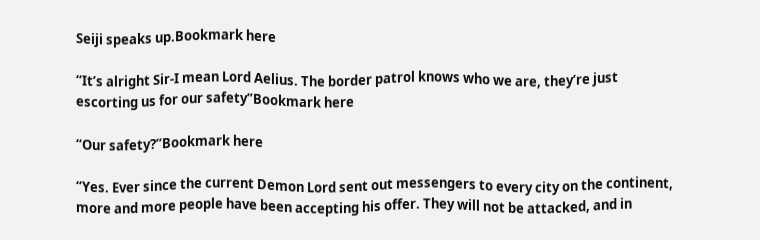Seiji speaks up.Bookmark here

“It’s alright Sir-I mean Lord Aelius. The border patrol knows who we are, they’re just escorting us for our safety”Bookmark here

“Our safety?”Bookmark here

“Yes. Ever since the current Demon Lord sent out messengers to every city on the continent, more and more people have been accepting his offer. They will not be attacked, and in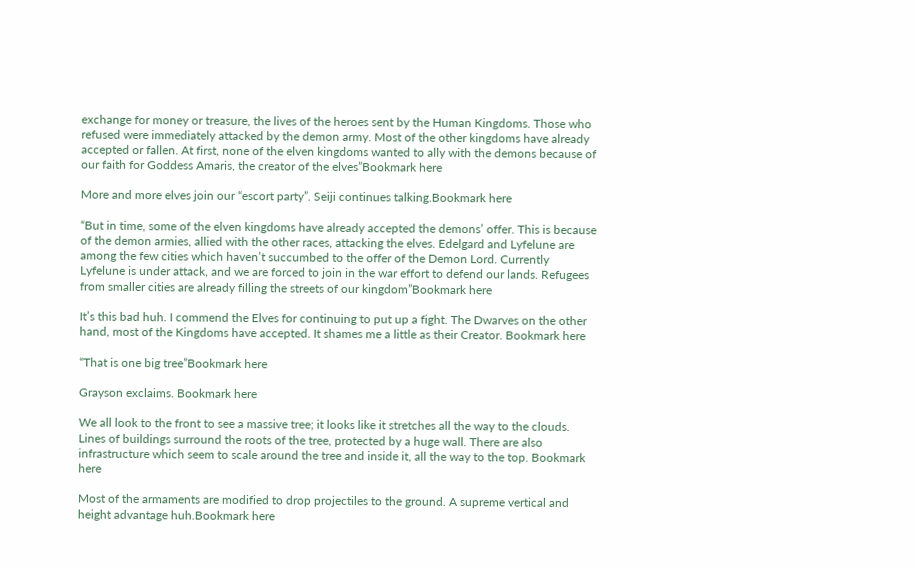exchange for money or treasure, the lives of the heroes sent by the Human Kingdoms. Those who refused were immediately attacked by the demon army. Most of the other kingdoms have already accepted or fallen. At first, none of the elven kingdoms wanted to ally with the demons because of our faith for Goddess Amaris, the creator of the elves”Bookmark here

More and more elves join our “escort party”. Seiji continues talking.Bookmark here

“But in time, some of the elven kingdoms have already accepted the demons’ offer. This is because of the demon armies, allied with the other races, attacking the elves. Edelgard and Lyfelune are among the few cities which haven’t succumbed to the offer of the Demon Lord. Currently Lyfelune is under attack, and we are forced to join in the war effort to defend our lands. Refugees from smaller cities are already filling the streets of our kingdom”Bookmark here

It’s this bad huh. I commend the Elves for continuing to put up a fight. The Dwarves on the other hand, most of the Kingdoms have accepted. It shames me a little as their Creator. Bookmark here

“That is one big tree”Bookmark here

Grayson exclaims. Bookmark here

We all look to the front to see a massive tree; it looks like it stretches all the way to the clouds. Lines of buildings surround the roots of the tree, protected by a huge wall. There are also infrastructure which seem to scale around the tree and inside it, all the way to the top. Bookmark here

Most of the armaments are modified to drop projectiles to the ground. A supreme vertical and height advantage huh.Bookmark here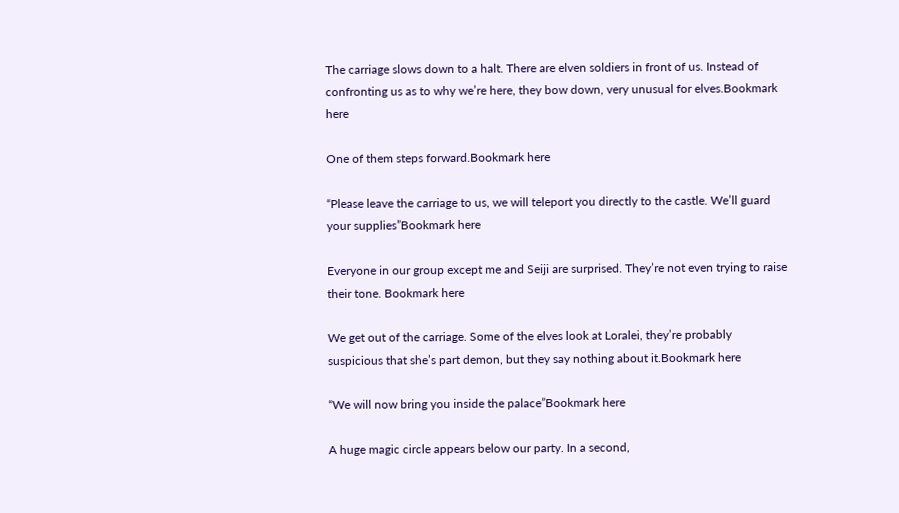The carriage slows down to a halt. There are elven soldiers in front of us. Instead of confronting us as to why we’re here, they bow down, very unusual for elves.Bookmark here

One of them steps forward.Bookmark here

“Please leave the carriage to us, we will teleport you directly to the castle. We’ll guard your supplies”Bookmark here

Everyone in our group except me and Seiji are surprised. They’re not even trying to raise their tone. Bookmark here

We get out of the carriage. Some of the elves look at Loralei, they’re probably suspicious that she’s part demon, but they say nothing about it.Bookmark here

“We will now bring you inside the palace”Bookmark here

A huge magic circle appears below our party. In a second,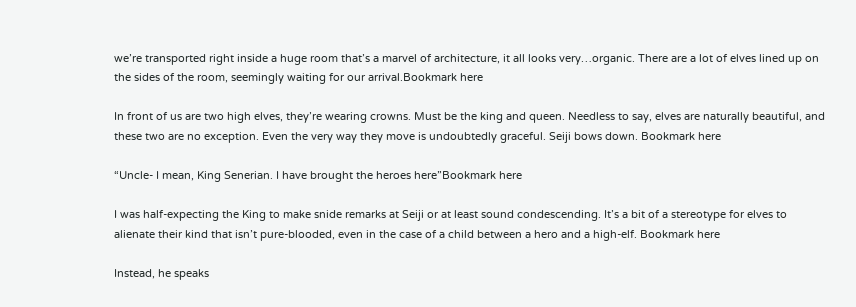we’re transported right inside a huge room that’s a marvel of architecture, it all looks very…organic. There are a lot of elves lined up on the sides of the room, seemingly waiting for our arrival.Bookmark here

In front of us are two high elves, they’re wearing crowns. Must be the king and queen. Needless to say, elves are naturally beautiful, and these two are no exception. Even the very way they move is undoubtedly graceful. Seiji bows down. Bookmark here

“Uncle- I mean, King Senerian. I have brought the heroes here”Bookmark here

I was half-expecting the King to make snide remarks at Seiji or at least sound condescending. It’s a bit of a stereotype for elves to alienate their kind that isn’t pure-blooded, even in the case of a child between a hero and a high-elf. Bookmark here

Instead, he speaks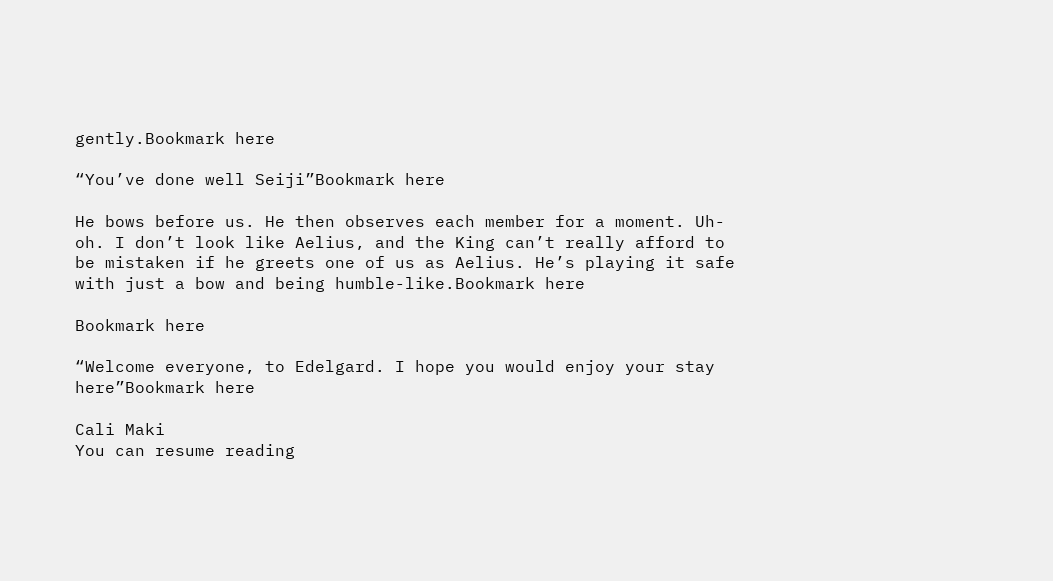gently.Bookmark here

“You’ve done well Seiji”Bookmark here

He bows before us. He then observes each member for a moment. Uh-oh. I don’t look like Aelius, and the King can’t really afford to be mistaken if he greets one of us as Aelius. He’s playing it safe with just a bow and being humble-like.Bookmark here

Bookmark here

“Welcome everyone, to Edelgard. I hope you would enjoy your stay here”Bookmark here

Cali Maki
You can resume reading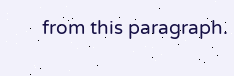from this paragraph.